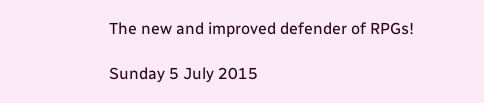The new and improved defender of RPGs!

Sunday 5 July 2015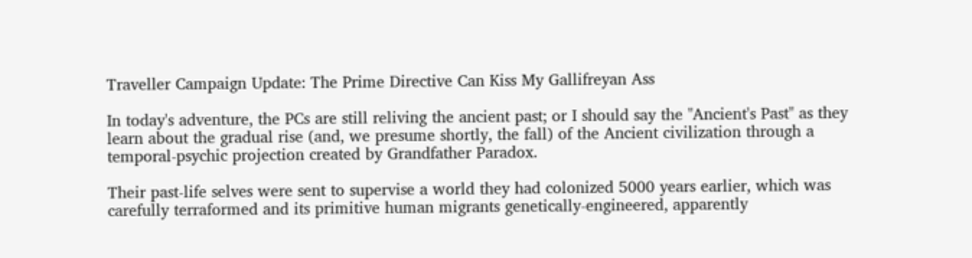Traveller Campaign Update: The Prime Directive Can Kiss My Gallifreyan Ass

In today's adventure, the PCs are still reliving the ancient past; or I should say the "Ancient's Past" as they learn about the gradual rise (and, we presume shortly, the fall) of the Ancient civilization through a temporal-psychic projection created by Grandfather Paradox.

Their past-life selves were sent to supervise a world they had colonized 5000 years earlier, which was carefully terraformed and its primitive human migrants genetically-engineered, apparently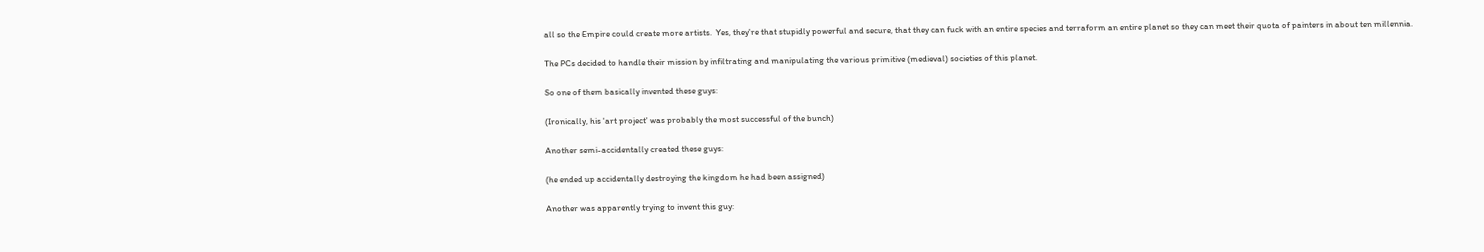all so the Empire could create more artists.  Yes, they're that stupidly powerful and secure, that they can fuck with an entire species and terraform an entire planet so they can meet their quota of painters in about ten millennia.

The PCs decided to handle their mission by infiltrating and manipulating the various primitive (medieval) societies of this planet.

So one of them basically invented these guys:

(Ironically, his 'art project' was probably the most successful of the bunch)

Another semi-accidentally created these guys:

(he ended up accidentally destroying the kingdom he had been assigned)

Another was apparently trying to invent this guy: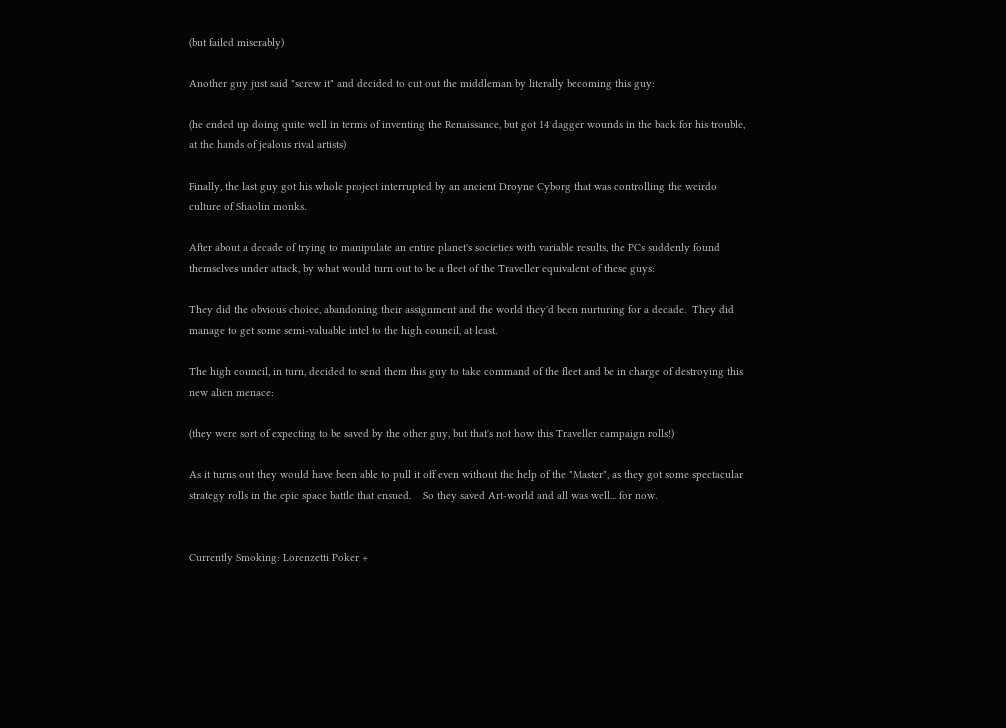(but failed miserably)

Another guy just said "screw it" and decided to cut out the middleman by literally becoming this guy:

(he ended up doing quite well in terms of inventing the Renaissance, but got 14 dagger wounds in the back for his trouble, at the hands of jealous rival artists)

Finally, the last guy got his whole project interrupted by an ancient Droyne Cyborg that was controlling the weirdo culture of Shaolin monks.

After about a decade of trying to manipulate an entire planet's societies with variable results, the PCs suddenly found themselves under attack, by what would turn out to be a fleet of the Traveller equivalent of these guys:

They did the obvious choice, abandoning their assignment and the world they'd been nurturing for a decade.  They did manage to get some semi-valuable intel to the high council, at least.

The high council, in turn, decided to send them this guy to take command of the fleet and be in charge of destroying this new alien menace:

(they were sort of expecting to be saved by the other guy, but that's not how this Traveller campaign rolls!)

As it turns out they would have been able to pull it off even without the help of the "Master", as they got some spectacular strategy rolls in the epic space battle that ensued.    So they saved Art-world and all was well... for now.


Currently Smoking: Lorenzetti Poker +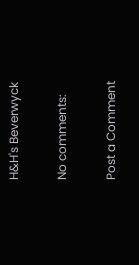H&H's Beverwyck

No comments:

Post a Comment